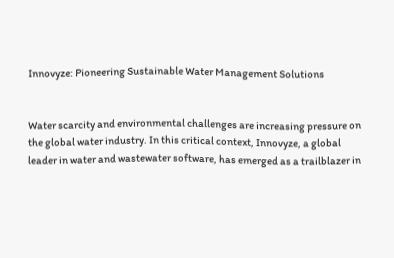Innovyze: Pioneering Sustainable Water Management Solutions


Water scarcity and environmental challenges are increasing pressure on the global water industry. In this critical context, Innovyze, a global leader in water and wastewater software, has emerged as a trailblazer in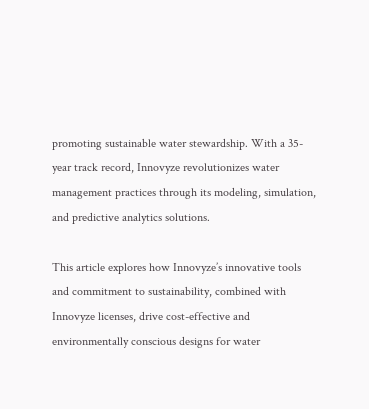promoting sustainable water stewardship. With a 35-year track record, Innovyze revolutionizes water management practices through its modeling, simulation, and predictive analytics solutions.

This article explores how Innovyze’s innovative tools and commitment to sustainability, combined with Innovyze licenses, drive cost-effective and environmentally conscious designs for water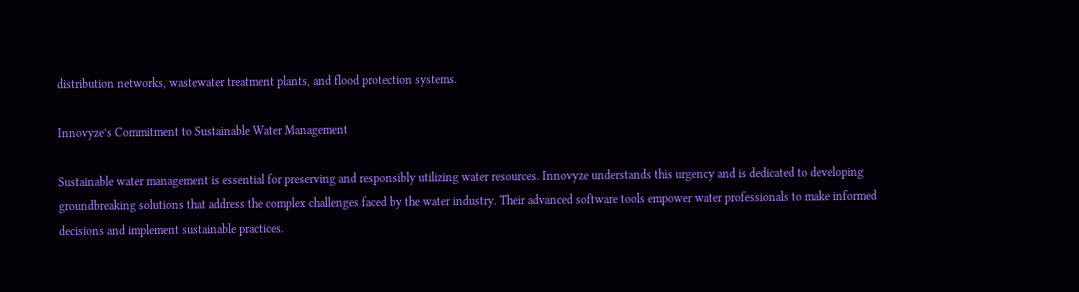distribution networks, wastewater treatment plants, and flood protection systems.

Innovyze’s Commitment to Sustainable Water Management

Sustainable water management is essential for preserving and responsibly utilizing water resources. Innovyze understands this urgency and is dedicated to developing groundbreaking solutions that address the complex challenges faced by the water industry. Their advanced software tools empower water professionals to make informed decisions and implement sustainable practices.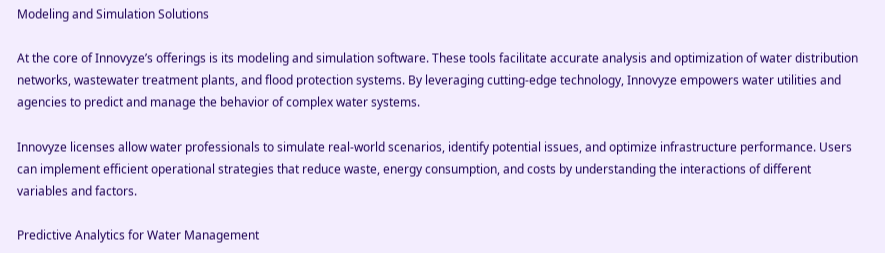Modeling and Simulation Solutions

At the core of Innovyze’s offerings is its modeling and simulation software. These tools facilitate accurate analysis and optimization of water distribution networks, wastewater treatment plants, and flood protection systems. By leveraging cutting-edge technology, Innovyze empowers water utilities and agencies to predict and manage the behavior of complex water systems.

Innovyze licenses allow water professionals to simulate real-world scenarios, identify potential issues, and optimize infrastructure performance. Users can implement efficient operational strategies that reduce waste, energy consumption, and costs by understanding the interactions of different variables and factors.

Predictive Analytics for Water Management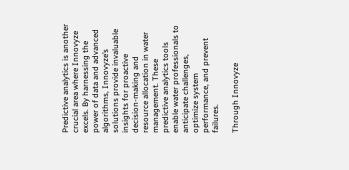Predictive analytics is another crucial area where Innovyze excels. By harnessing the power of data and advanced algorithms, Innovyze’s solutions provide invaluable insights for proactive decision-making and resource allocation in water management. These predictive analytics tools enable water professionals to anticipate challenges, optimize system performance, and prevent failures.

Through Innovyze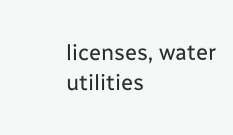licenses, water utilities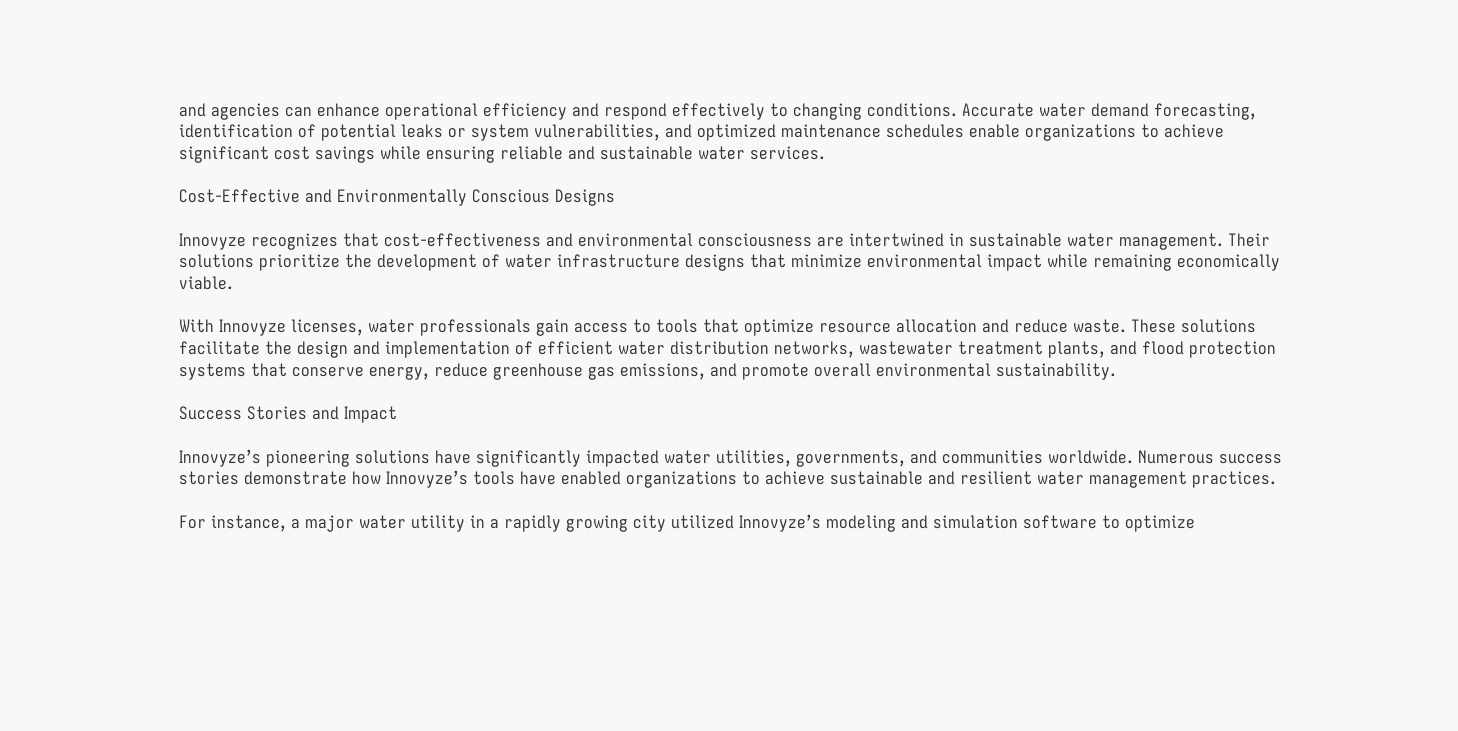and agencies can enhance operational efficiency and respond effectively to changing conditions. Accurate water demand forecasting, identification of potential leaks or system vulnerabilities, and optimized maintenance schedules enable organizations to achieve significant cost savings while ensuring reliable and sustainable water services.

Cost-Effective and Environmentally Conscious Designs

Innovyze recognizes that cost-effectiveness and environmental consciousness are intertwined in sustainable water management. Their solutions prioritize the development of water infrastructure designs that minimize environmental impact while remaining economically viable.

With Innovyze licenses, water professionals gain access to tools that optimize resource allocation and reduce waste. These solutions facilitate the design and implementation of efficient water distribution networks, wastewater treatment plants, and flood protection systems that conserve energy, reduce greenhouse gas emissions, and promote overall environmental sustainability.

Success Stories and Impact

Innovyze’s pioneering solutions have significantly impacted water utilities, governments, and communities worldwide. Numerous success stories demonstrate how Innovyze’s tools have enabled organizations to achieve sustainable and resilient water management practices.

For instance, a major water utility in a rapidly growing city utilized Innovyze’s modeling and simulation software to optimize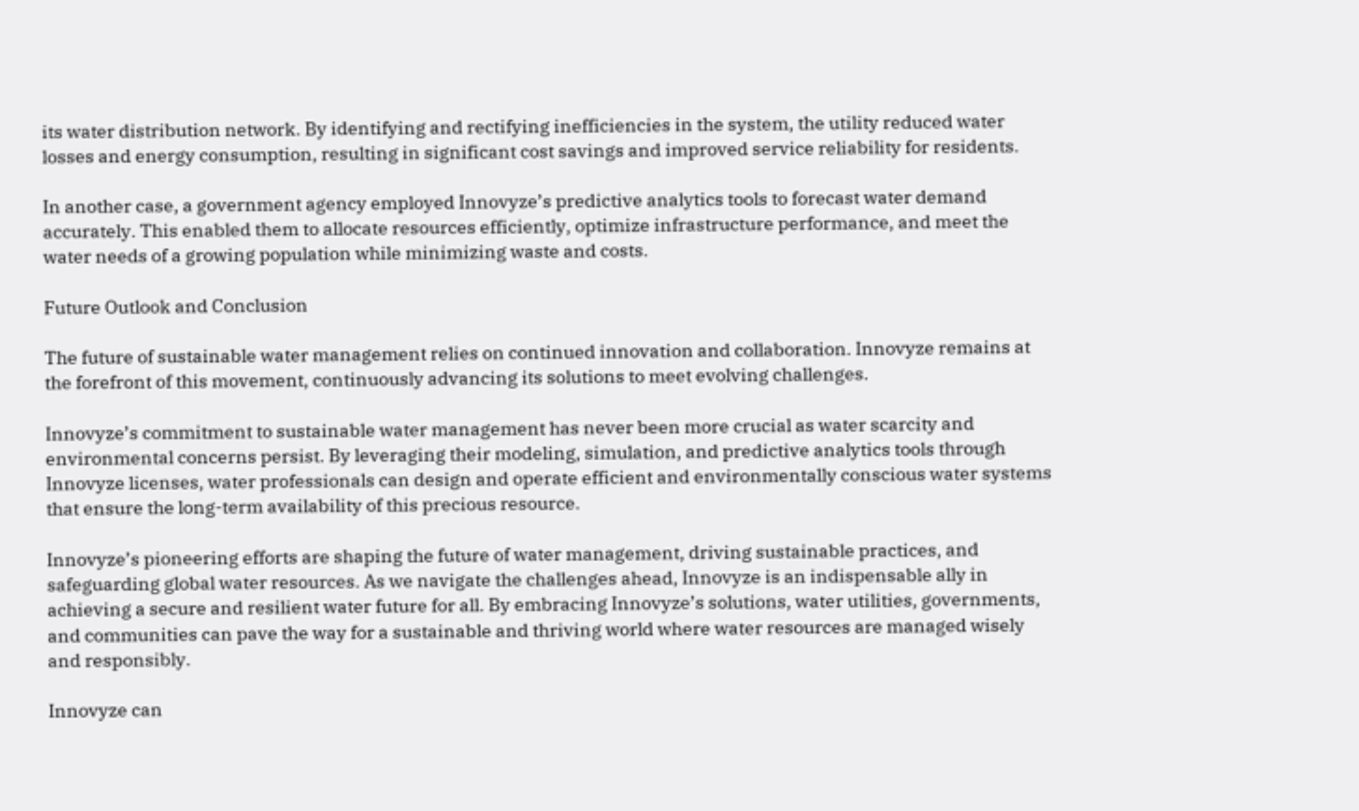its water distribution network. By identifying and rectifying inefficiencies in the system, the utility reduced water losses and energy consumption, resulting in significant cost savings and improved service reliability for residents.

In another case, a government agency employed Innovyze’s predictive analytics tools to forecast water demand accurately. This enabled them to allocate resources efficiently, optimize infrastructure performance, and meet the water needs of a growing population while minimizing waste and costs.

Future Outlook and Conclusion

The future of sustainable water management relies on continued innovation and collaboration. Innovyze remains at the forefront of this movement, continuously advancing its solutions to meet evolving challenges.

Innovyze’s commitment to sustainable water management has never been more crucial as water scarcity and environmental concerns persist. By leveraging their modeling, simulation, and predictive analytics tools through Innovyze licenses, water professionals can design and operate efficient and environmentally conscious water systems that ensure the long-term availability of this precious resource.

Innovyze’s pioneering efforts are shaping the future of water management, driving sustainable practices, and safeguarding global water resources. As we navigate the challenges ahead, Innovyze is an indispensable ally in achieving a secure and resilient water future for all. By embracing Innovyze’s solutions, water utilities, governments, and communities can pave the way for a sustainable and thriving world where water resources are managed wisely and responsibly.

Innovyze can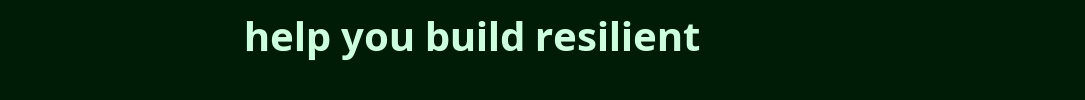help you build resilient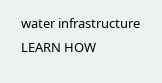water infrastructure LEARN HOW